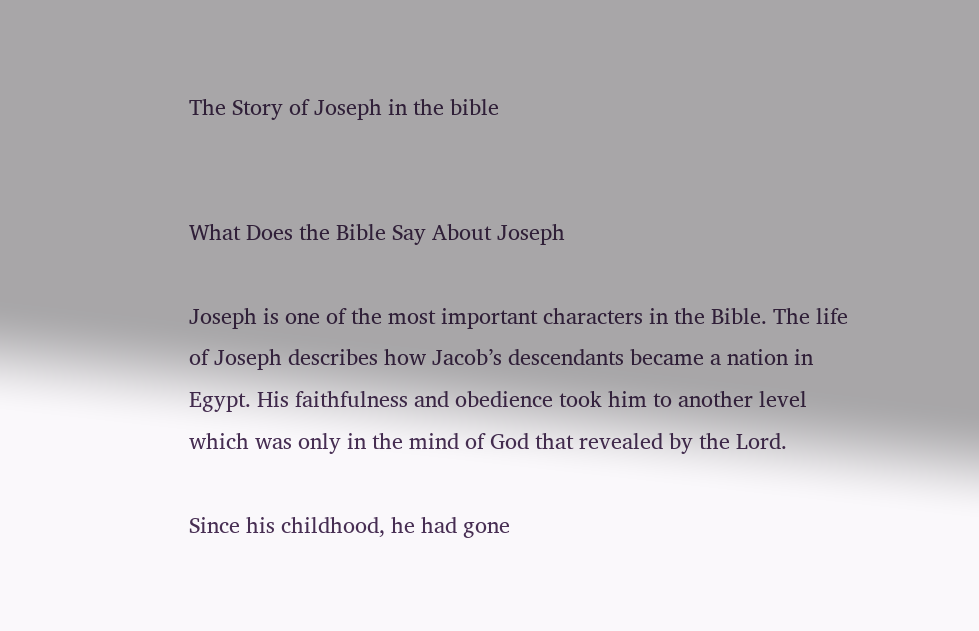The Story of Joseph in the bible


What Does the Bible Say About Joseph

Joseph is one of the most important characters in the Bible. The life of Joseph describes how Jacob’s descendants became a nation in Egypt. His faithfulness and obedience took him to another level which was only in the mind of God that revealed by the Lord.

Since his childhood, he had gone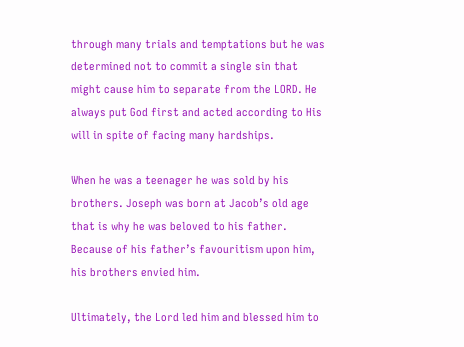through many trials and temptations but he was determined not to commit a single sin that might cause him to separate from the LORD. He always put God first and acted according to His will in spite of facing many hardships.

When he was a teenager he was sold by his brothers. Joseph was born at Jacob’s old age that is why he was beloved to his father. Because of his father’s favouritism upon him, his brothers envied him.

Ultimately, the Lord led him and blessed him to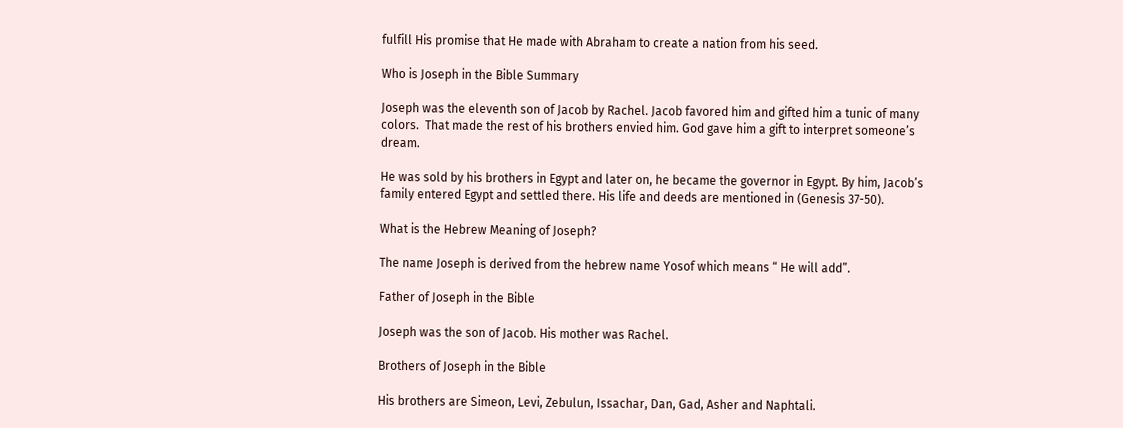fulfill His promise that He made with Abraham to create a nation from his seed.

Who is Joseph in the Bible Summary

Joseph was the eleventh son of Jacob by Rachel. Jacob favored him and gifted him a tunic of many colors.  That made the rest of his brothers envied him. God gave him a gift to interpret someone’s dream.

He was sold by his brothers in Egypt and later on, he became the governor in Egypt. By him, Jacob’s family entered Egypt and settled there. His life and deeds are mentioned in (Genesis 37-50).

What is the Hebrew Meaning of Joseph?

The name Joseph is derived from the hebrew name Yosof which means “ He will add”.

Father of Joseph in the Bible

Joseph was the son of Jacob. His mother was Rachel.

Brothers of Joseph in the Bible

His brothers are Simeon, Levi, Zebulun, Issachar, Dan, Gad, Asher and Naphtali.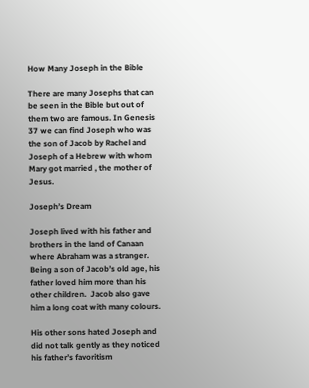How Many Joseph in the Bible

There are many Josephs that can be seen in the Bible but out of them two are famous. In Genesis 37 we can find Joseph who was the son of Jacob by Rachel and Joseph of a Hebrew with whom Mary got married , the mother of Jesus.

Joseph’s Dream

Joseph lived with his father and brothers in the land of Canaan where Abraham was a stranger. Being a son of Jacob’s old age, his father loved him more than his other children.  Jacob also gave him a long coat with many colours.

His other sons hated Joseph and did not talk gently as they noticed his father’s favoritism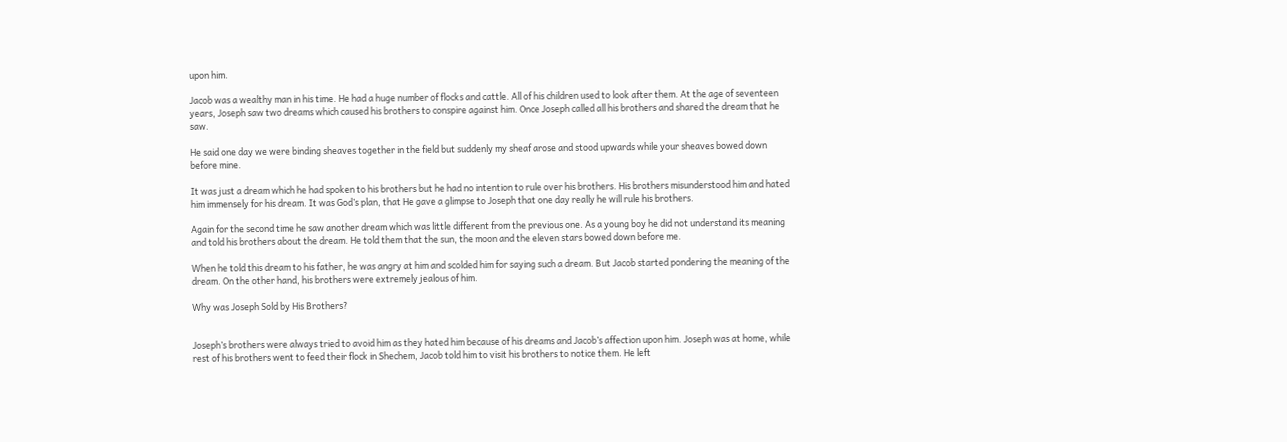upon him.

Jacob was a wealthy man in his time. He had a huge number of flocks and cattle. All of his children used to look after them. At the age of seventeen years, Joseph saw two dreams which caused his brothers to conspire against him. Once Joseph called all his brothers and shared the dream that he saw.

He said one day we were binding sheaves together in the field but suddenly my sheaf arose and stood upwards while your sheaves bowed down before mine.

It was just a dream which he had spoken to his brothers but he had no intention to rule over his brothers. His brothers misunderstood him and hated him immensely for his dream. It was God’s plan, that He gave a glimpse to Joseph that one day really he will rule his brothers.

Again for the second time he saw another dream which was little different from the previous one. As a young boy he did not understand its meaning and told his brothers about the dream. He told them that the sun, the moon and the eleven stars bowed down before me.

When he told this dream to his father, he was angry at him and scolded him for saying such a dream. But Jacob started pondering the meaning of the dream. On the other hand, his brothers were extremely jealous of him.

Why was Joseph Sold by His Brothers?


Joseph’s brothers were always tried to avoid him as they hated him because of his dreams and Jacob’s affection upon him. Joseph was at home, while rest of his brothers went to feed their flock in Shechem, Jacob told him to visit his brothers to notice them. He left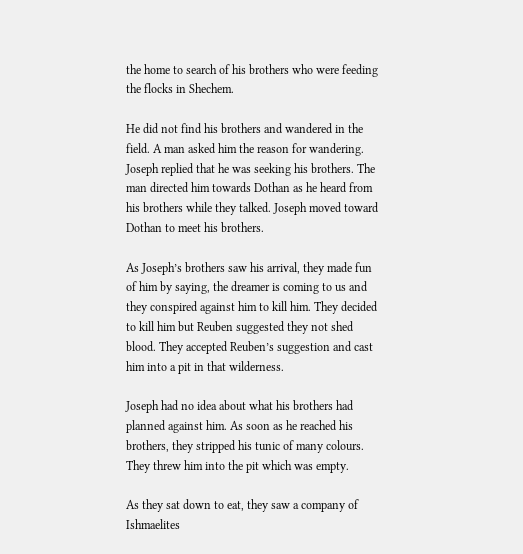the home to search of his brothers who were feeding the flocks in Shechem.

He did not find his brothers and wandered in the field. A man asked him the reason for wandering. Joseph replied that he was seeking his brothers. The man directed him towards Dothan as he heard from his brothers while they talked. Joseph moved toward Dothan to meet his brothers.

As Joseph’s brothers saw his arrival, they made fun of him by saying, the dreamer is coming to us and they conspired against him to kill him. They decided to kill him but Reuben suggested they not shed blood. They accepted Reuben’s suggestion and cast him into a pit in that wilderness.

Joseph had no idea about what his brothers had planned against him. As soon as he reached his brothers, they stripped his tunic of many colours. They threw him into the pit which was empty.

As they sat down to eat, they saw a company of Ishmaelites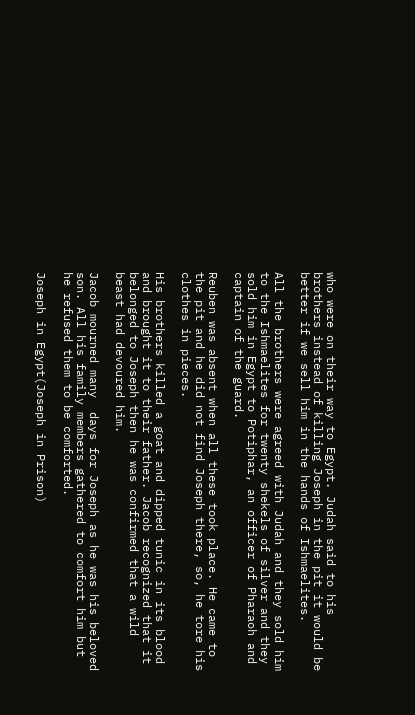who were on their way to Egypt. Judah said to his brothers instead of killing Joseph in the pit it would be better if we sell him in the hands of Ishmaelites.

All the brothers were agreed with Judah and they sold him to the Ishmaelites for twenty shekels of silver and they sold him in Egypt to Potiphar, an officer of Pharaoh and captain of the guard.

Reuben was absent when all these took place. He came to the pit and he did not find Joseph there, so, he tore his clothes in pieces.

His brothers killed a goat and dipped tunic in its blood and brought it to their father. Jacob recognized that it belonged to Joseph then he was confirmed that a wild beast had devoured him.

Jacob mourned many  days for Joseph as he was his beloved son. All his family members gathered to comfort him but he refused them to be comforted.

Joseph in Egypt(Joseph in Prison)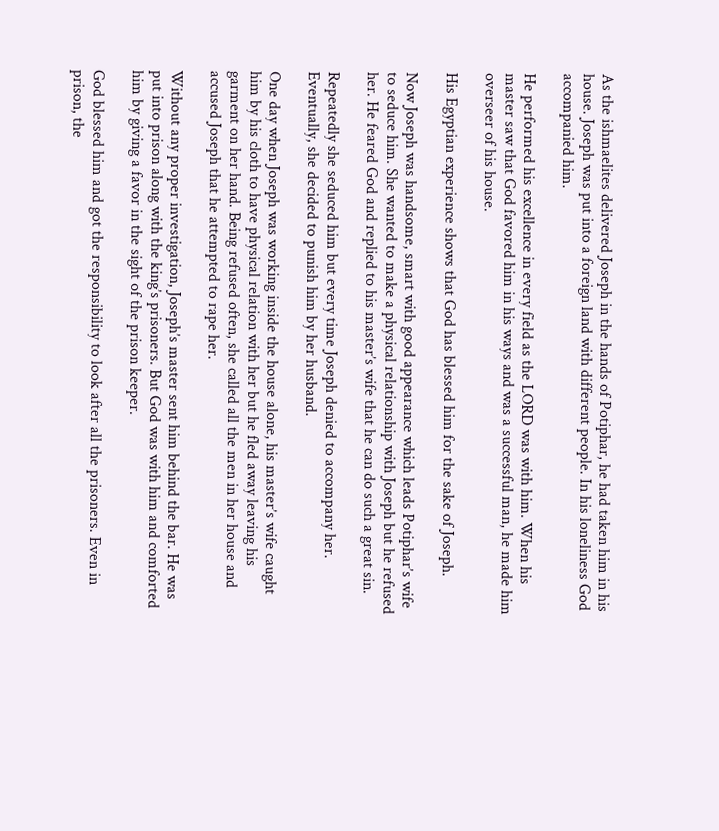As the ishmaelites delivered Joseph in the hands of Potiphar, he had taken him in his house. Joseph was put into a foreign land with different people. In his loneliness God accompanied him.

He performed his excellence in every field as the LORD was with him. When his master saw that God favored him in his ways and was a successful man, he made him overseer of his house.

His Egyptian experience shows that God has blessed him for the sake of Joseph.

Now Joseph was handsome, smart with good appearance which leads Potiphar’s wife to seduce him. She wanted to make a physical relationship with Joseph but he refused her. He feared God and replied to his master’s wife that he can do such a great sin.

Repeatedly she seduced him but every time Joseph denied to accompany her. Eventually, she decided to punish him by her husband.

One day when Joseph was working inside the house alone, his master’s wife caught him by his cloth to have physical relation with her but he fled away leaving his garment on her hand. Being refused often, she called all the men in her house and accused Joseph that he attempted to rape her.

Without any proper investigation, Joseph’s master sent him behind the bar. He was put into prison along with the king’s prisoners. But God was with him and comforted him by giving a favor in the sight of the prison keeper.

God blessed him and got the responsibility to look after all the prisoners. Even in prison, the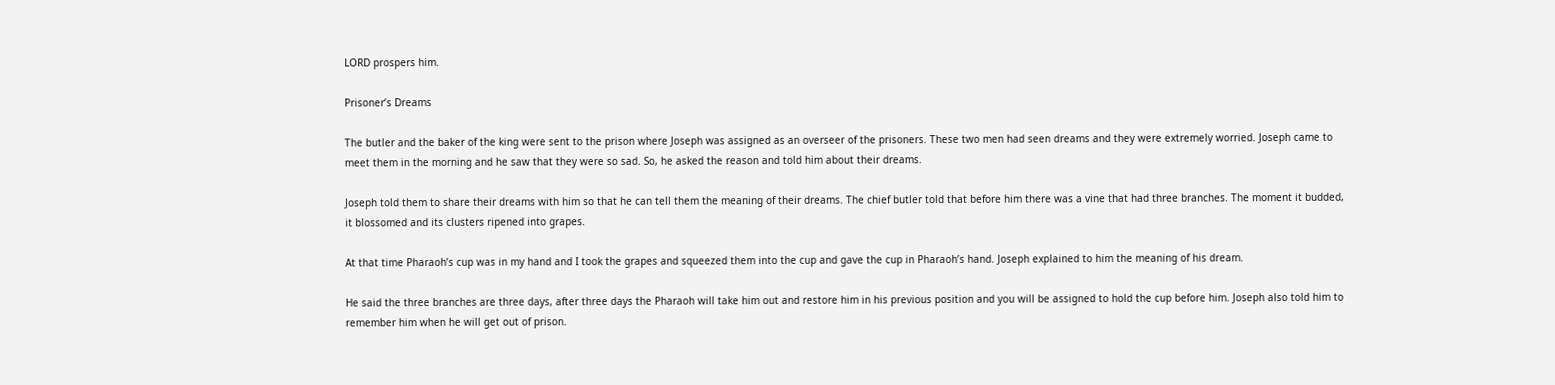LORD prospers him.

Prisoner’s Dreams

The butler and the baker of the king were sent to the prison where Joseph was assigned as an overseer of the prisoners. These two men had seen dreams and they were extremely worried. Joseph came to meet them in the morning and he saw that they were so sad. So, he asked the reason and told him about their dreams.

Joseph told them to share their dreams with him so that he can tell them the meaning of their dreams. The chief butler told that before him there was a vine that had three branches. The moment it budded, it blossomed and its clusters ripened into grapes.

At that time Pharaoh’s cup was in my hand and I took the grapes and squeezed them into the cup and gave the cup in Pharaoh’s hand. Joseph explained to him the meaning of his dream.

He said the three branches are three days, after three days the Pharaoh will take him out and restore him in his previous position and you will be assigned to hold the cup before him. Joseph also told him to remember him when he will get out of prison.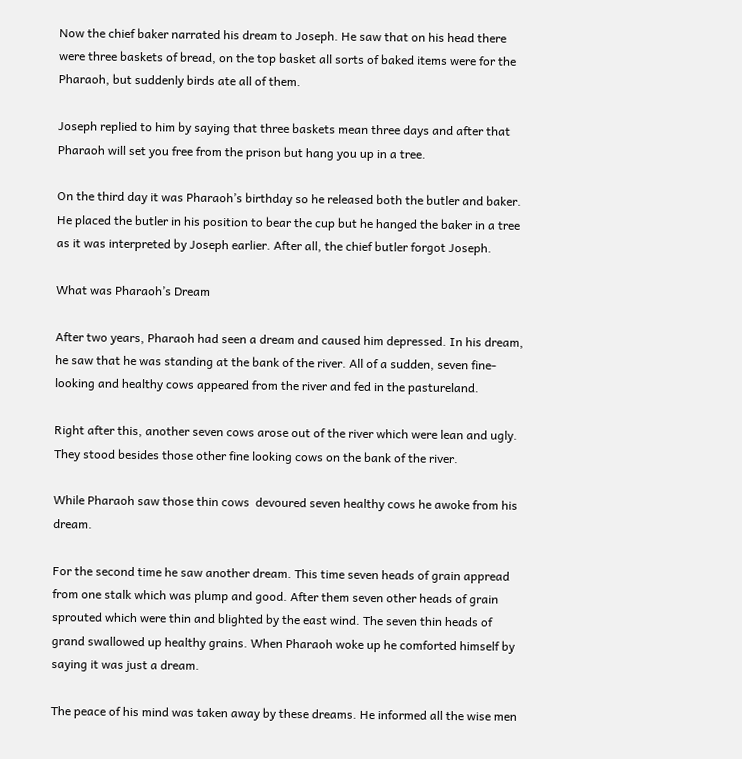Now the chief baker narrated his dream to Joseph. He saw that on his head there were three baskets of bread, on the top basket all sorts of baked items were for the Pharaoh, but suddenly birds ate all of them.

Joseph replied to him by saying that three baskets mean three days and after that Pharaoh will set you free from the prison but hang you up in a tree.

On the third day it was Pharaoh’s birthday so he released both the butler and baker. He placed the butler in his position to bear the cup but he hanged the baker in a tree as it was interpreted by Joseph earlier. After all, the chief butler forgot Joseph.

What was Pharaoh’s Dream

After two years, Pharaoh had seen a dream and caused him depressed. In his dream, he saw that he was standing at the bank of the river. All of a sudden, seven fine-looking and healthy cows appeared from the river and fed in the pastureland.

Right after this, another seven cows arose out of the river which were lean and ugly. They stood besides those other fine looking cows on the bank of the river.

While Pharaoh saw those thin cows  devoured seven healthy cows he awoke from his dream.

For the second time he saw another dream. This time seven heads of grain appread from one stalk which was plump and good. After them seven other heads of grain sprouted which were thin and blighted by the east wind. The seven thin heads of grand swallowed up healthy grains. When Pharaoh woke up he comforted himself by saying it was just a dream.

The peace of his mind was taken away by these dreams. He informed all the wise men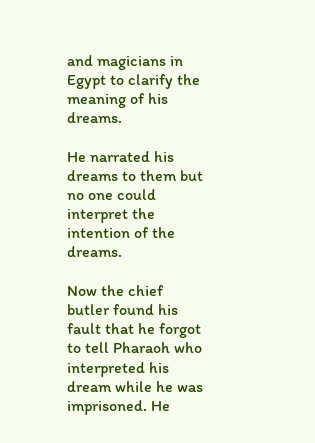and magicians in Egypt to clarify the meaning of his dreams.

He narrated his dreams to them but no one could interpret the intention of the dreams.

Now the chief butler found his fault that he forgot to tell Pharaoh who interpreted his dream while he was imprisoned. He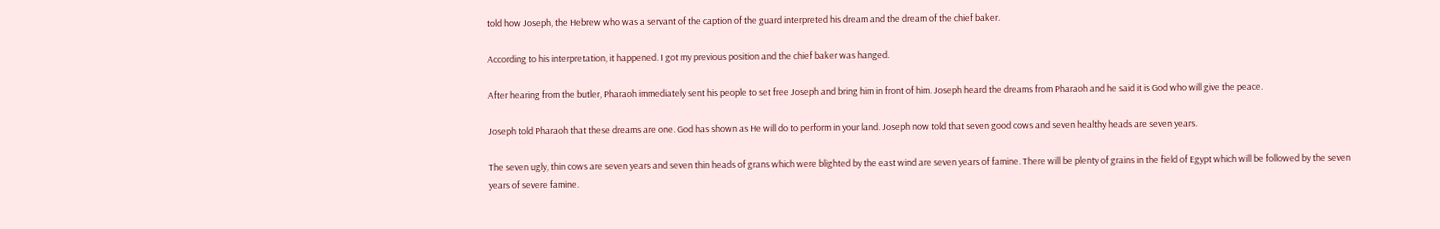told how Joseph, the Hebrew who was a servant of the caption of the guard interpreted his dream and the dream of the chief baker.

According to his interpretation, it happened. I got my previous position and the chief baker was hanged.

After hearing from the butler, Pharaoh immediately sent his people to set free Joseph and bring him in front of him. Joseph heard the dreams from Pharaoh and he said it is God who will give the peace.

Joseph told Pharaoh that these dreams are one. God has shown as He will do to perform in your land. Joseph now told that seven good cows and seven healthy heads are seven years.

The seven ugly, thin cows are seven years and seven thin heads of grans which were blighted by the east wind are seven years of famine. There will be plenty of grains in the field of Egypt which will be followed by the seven years of severe famine.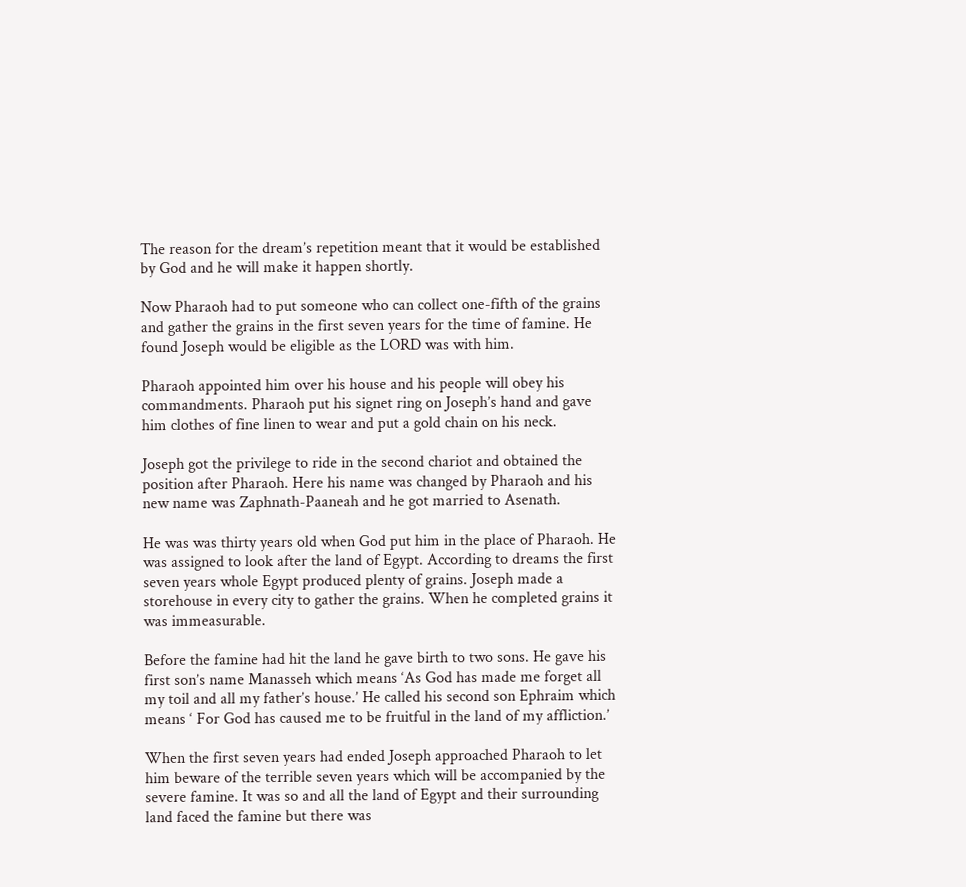The reason for the dream’s repetition meant that it would be established by God and he will make it happen shortly.

Now Pharaoh had to put someone who can collect one-fifth of the grains and gather the grains in the first seven years for the time of famine. He found Joseph would be eligible as the LORD was with him.

Pharaoh appointed him over his house and his people will obey his commandments. Pharaoh put his signet ring on Joseph’s hand and gave him clothes of fine linen to wear and put a gold chain on his neck.

Joseph got the privilege to ride in the second chariot and obtained the position after Pharaoh. Here his name was changed by Pharaoh and his new name was Zaphnath-Paaneah and he got married to Asenath.

He was was thirty years old when God put him in the place of Pharaoh. He was assigned to look after the land of Egypt. According to dreams the first seven years whole Egypt produced plenty of grains. Joseph made a storehouse in every city to gather the grains. When he completed grains it was immeasurable.

Before the famine had hit the land he gave birth to two sons. He gave his first son’s name Manasseh which means ‘As God has made me forget all my toil and all my father’s house.’ He called his second son Ephraim which means ‘ For God has caused me to be fruitful in the land of my affliction.’

When the first seven years had ended Joseph approached Pharaoh to let him beware of the terrible seven years which will be accompanied by the severe famine. It was so and all the land of Egypt and their surrounding land faced the famine but there was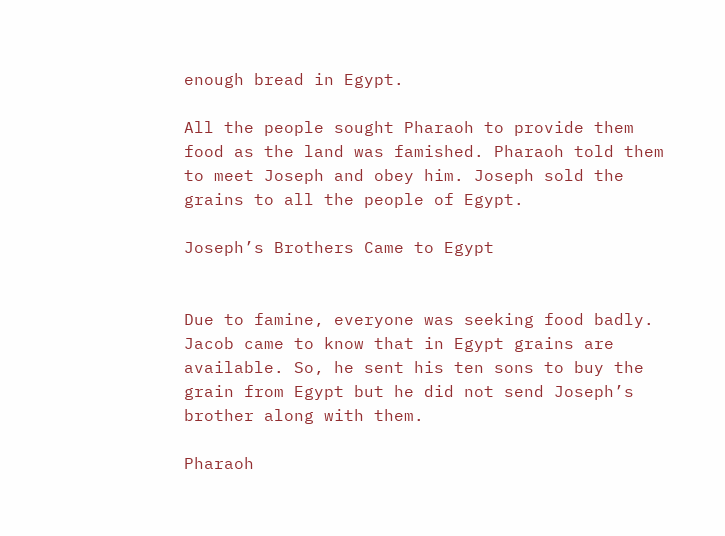enough bread in Egypt.

All the people sought Pharaoh to provide them food as the land was famished. Pharaoh told them to meet Joseph and obey him. Joseph sold the grains to all the people of Egypt.

Joseph’s Brothers Came to Egypt


Due to famine, everyone was seeking food badly. Jacob came to know that in Egypt grains are available. So, he sent his ten sons to buy the grain from Egypt but he did not send Joseph’s brother along with them.

Pharaoh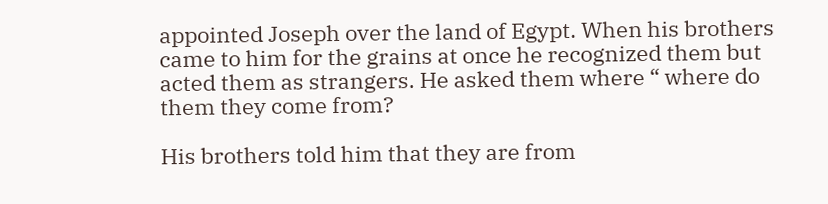appointed Joseph over the land of Egypt. When his brothers came to him for the grains at once he recognized them but acted them as strangers. He asked them where “ where do them they come from?

His brothers told him that they are from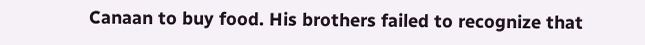Canaan to buy food. His brothers failed to recognize that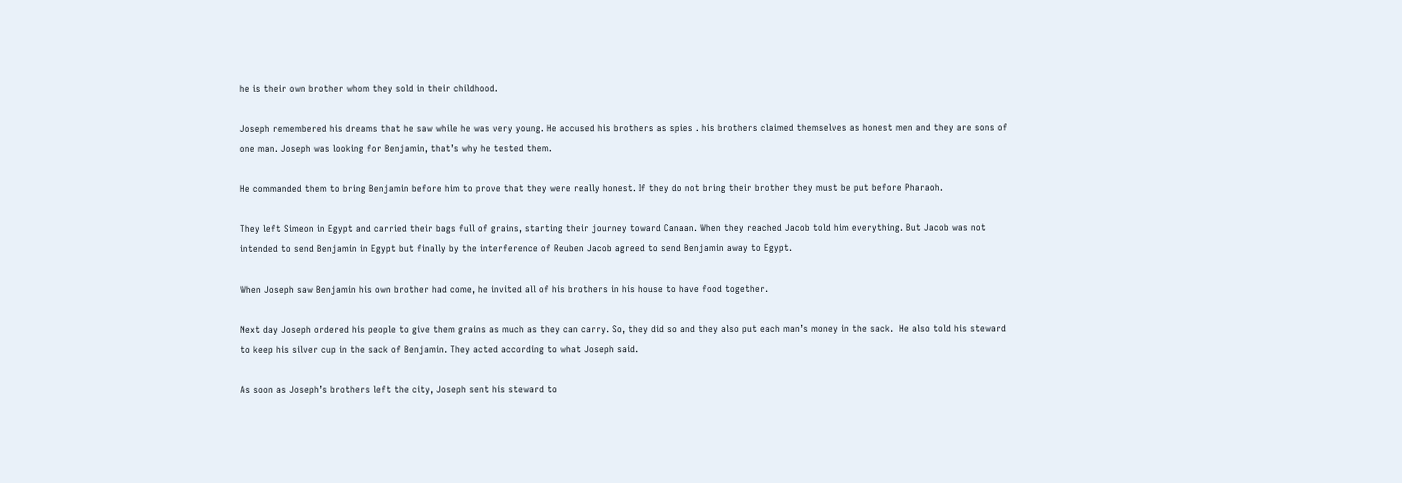he is their own brother whom they sold in their childhood.

Joseph remembered his dreams that he saw while he was very young. He accused his brothers as spies . his brothers claimed themselves as honest men and they are sons of one man. Joseph was looking for Benjamin, that’s why he tested them.

He commanded them to bring Benjamin before him to prove that they were really honest. If they do not bring their brother they must be put before Pharaoh.

They left Simeon in Egypt and carried their bags full of grains, starting their journey toward Canaan. When they reached Jacob told him everything. But Jacob was not intended to send Benjamin in Egypt but finally by the interference of Reuben Jacob agreed to send Benjamin away to Egypt.

When Joseph saw Benjamin his own brother had come, he invited all of his brothers in his house to have food together.

Next day Joseph ordered his people to give them grains as much as they can carry. So, they did so and they also put each man’s money in the sack.  He also told his steward to keep his silver cup in the sack of Benjamin. They acted according to what Joseph said.

As soon as Joseph’s brothers left the city, Joseph sent his steward to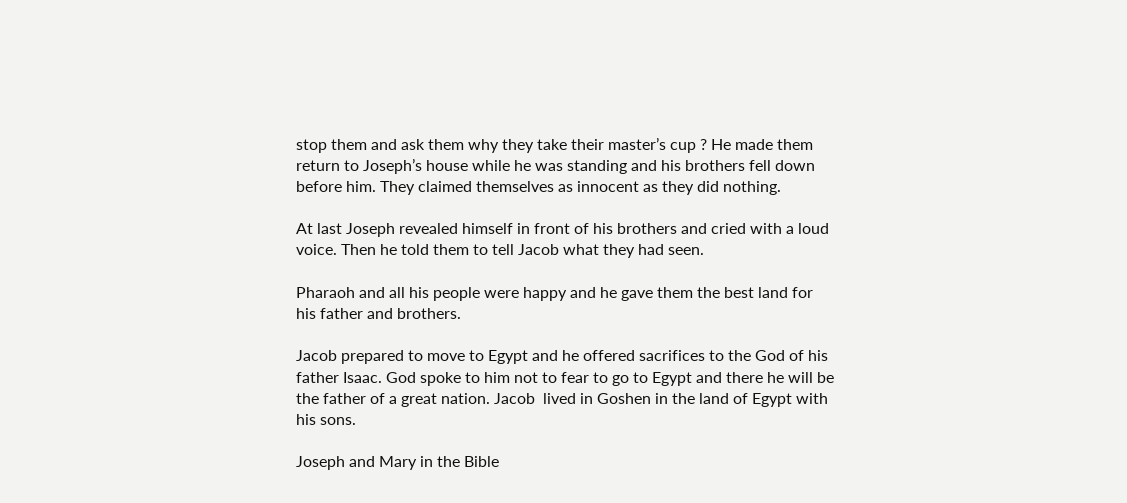stop them and ask them why they take their master’s cup ? He made them return to Joseph’s house while he was standing and his brothers fell down before him. They claimed themselves as innocent as they did nothing.

At last Joseph revealed himself in front of his brothers and cried with a loud voice. Then he told them to tell Jacob what they had seen.

Pharaoh and all his people were happy and he gave them the best land for his father and brothers.

Jacob prepared to move to Egypt and he offered sacrifices to the God of his father Isaac. God spoke to him not to fear to go to Egypt and there he will be the father of a great nation. Jacob  lived in Goshen in the land of Egypt with his sons.

Joseph and Mary in the Bible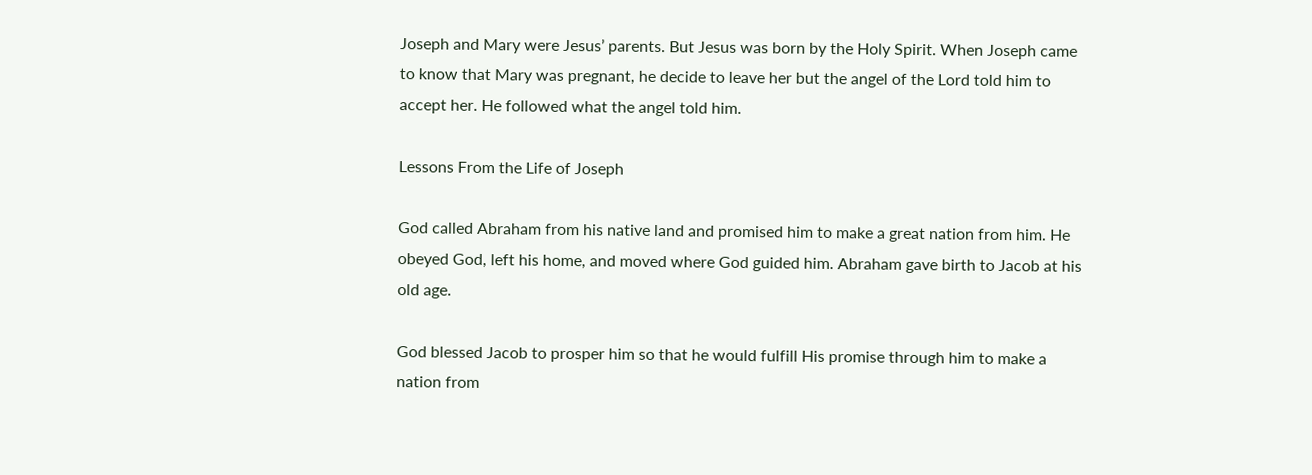Joseph and Mary were Jesus’ parents. But Jesus was born by the Holy Spirit. When Joseph came to know that Mary was pregnant, he decide to leave her but the angel of the Lord told him to accept her. He followed what the angel told him.

Lessons From the Life of Joseph

God called Abraham from his native land and promised him to make a great nation from him. He obeyed God, left his home, and moved where God guided him. Abraham gave birth to Jacob at his old age.

God blessed Jacob to prosper him so that he would fulfill His promise through him to make a nation from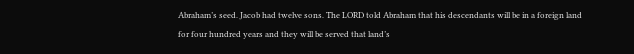Abraham’s seed. Jacob had twelve sons. The LORD told Abraham that his descendants will be in a foreign land for four hundred years and they will be served that land’s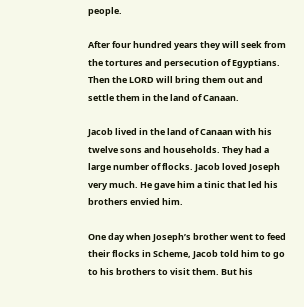people.

After four hundred years they will seek from the tortures and persecution of Egyptians. Then the LORD will bring them out and settle them in the land of Canaan.

Jacob lived in the land of Canaan with his twelve sons and households. They had a large number of flocks. Jacob loved Joseph very much. He gave him a tinic that led his brothers envied him.

One day when Joseph’s brother went to feed their flocks in Scheme, Jacob told him to go to his brothers to visit them. But his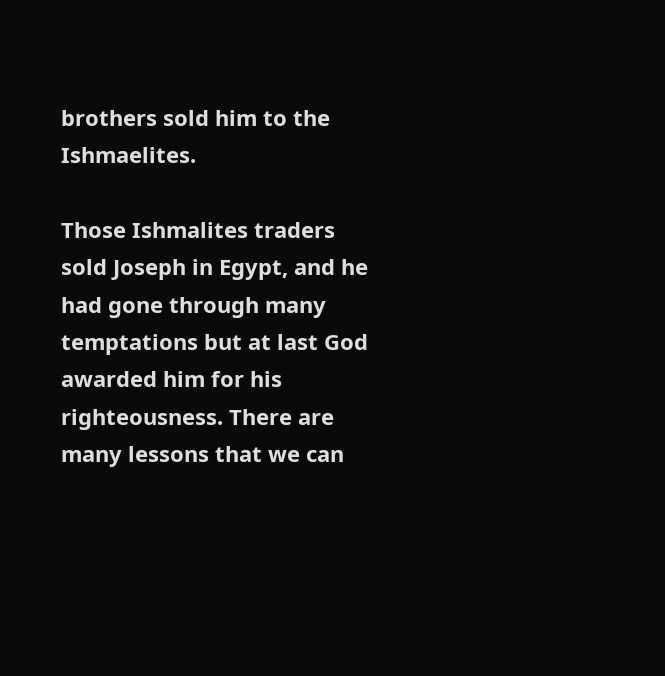brothers sold him to the Ishmaelites.

Those Ishmalites traders sold Joseph in Egypt, and he had gone through many temptations but at last God awarded him for his righteousness. There are many lessons that we can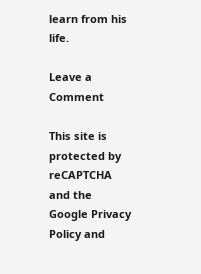learn from his life.

Leave a Comment

This site is protected by reCAPTCHA and the Google Privacy Policy and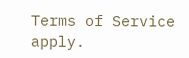Terms of Service apply.